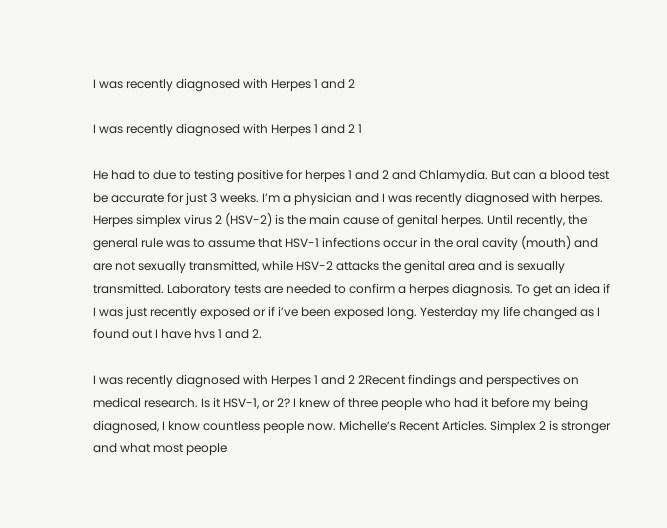I was recently diagnosed with Herpes 1 and 2

I was recently diagnosed with Herpes 1 and 2 1

He had to due to testing positive for herpes 1 and 2 and Chlamydia. But can a blood test be accurate for just 3 weeks. I’m a physician and I was recently diagnosed with herpes. Herpes simplex virus 2 (HSV-2) is the main cause of genital herpes. Until recently, the general rule was to assume that HSV-1 infections occur in the oral cavity (mouth) and are not sexually transmitted, while HSV-2 attacks the genital area and is sexually transmitted. Laboratory tests are needed to confirm a herpes diagnosis. To get an idea if I was just recently exposed or if i’ve been exposed long. Yesterday my life changed as I found out I have hvs 1 and 2.

I was recently diagnosed with Herpes 1 and 2 2Recent findings and perspectives on medical research. Is it HSV-1, or 2? I knew of three people who had it before my being diagnosed, I know countless people now. Michelle’s Recent Articles. Simplex 2 is stronger and what most people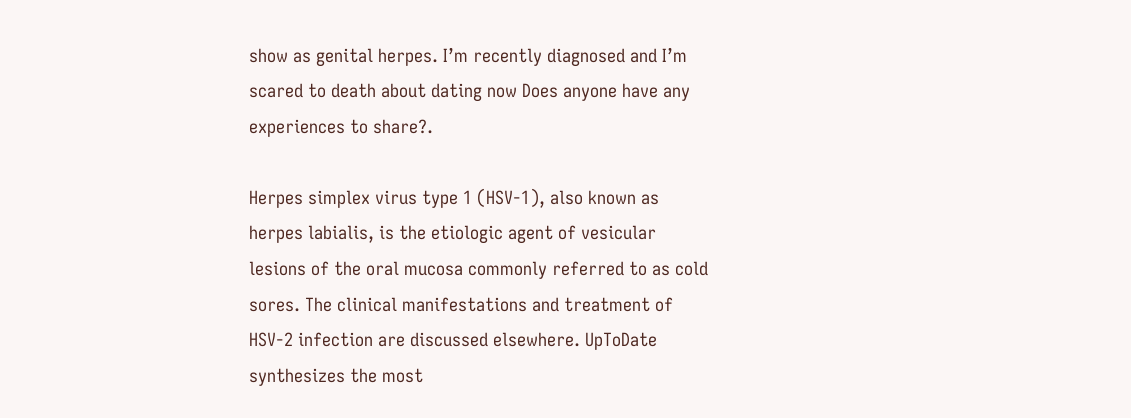show as genital herpes. I’m recently diagnosed and I’m scared to death about dating now Does anyone have any experiences to share?.

Herpes simplex virus type 1 (HSV-1), also known as herpes labialis, is the etiologic agent of vesicular lesions of the oral mucosa commonly referred to as cold sores. The clinical manifestations and treatment of HSV-2 infection are discussed elsewhere. UpToDate synthesizes the most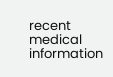recent medical information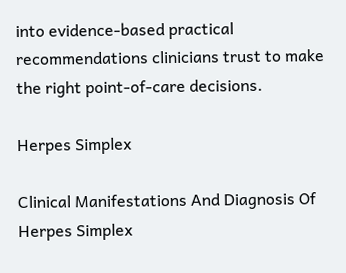into evidence-based practical recommendations clinicians trust to make the right point-of-care decisions.

Herpes Simplex

Clinical Manifestations And Diagnosis Of Herpes Simplex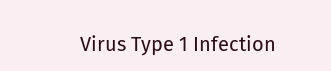Virus Type 1 Infection